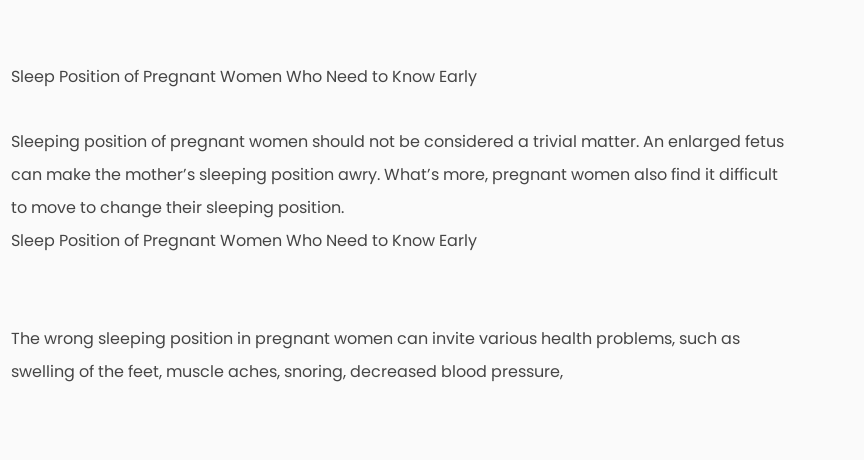Sleep Position of Pregnant Women Who Need to Know Early

Sleeping position of pregnant women should not be considered a trivial matter. An enlarged fetus can make the mother’s sleeping position awry. What’s more, pregnant women also find it difficult to move to change their sleeping position.
Sleep Position of Pregnant Women Who Need to Know Early


The wrong sleeping position in pregnant women can invite various health problems, such as swelling of the feet, muscle aches, snoring, decreased blood pressure,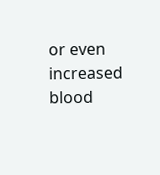or even increased blood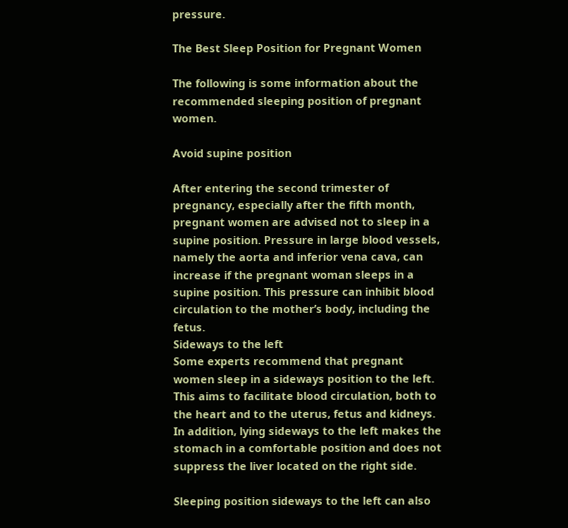pressure.

The Best Sleep Position for Pregnant Women

The following is some information about the recommended sleeping position of pregnant women.

Avoid supine position

After entering the second trimester of pregnancy, especially after the fifth month, pregnant women are advised not to sleep in a supine position. Pressure in large blood vessels, namely the aorta and inferior vena cava, can increase if the pregnant woman sleeps in a supine position. This pressure can inhibit blood circulation to the mother’s body, including the fetus.
Sideways to the left
Some experts recommend that pregnant women sleep in a sideways position to the left. This aims to facilitate blood circulation, both to the heart and to the uterus, fetus and kidneys. In addition, lying sideways to the left makes the stomach in a comfortable position and does not suppress the liver located on the right side.

Sleeping position sideways to the left can also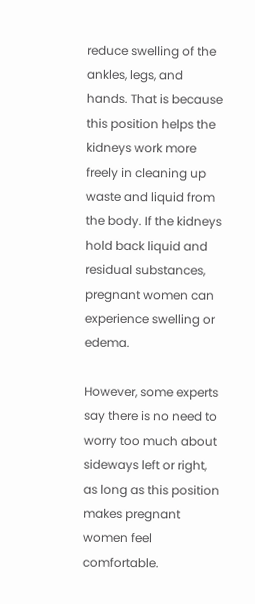reduce swelling of the ankles, legs, and hands. That is because this position helps the kidneys work more freely in cleaning up waste and liquid from the body. If the kidneys hold back liquid and residual substances, pregnant women can experience swelling or edema.

However, some experts say there is no need to worry too much about sideways left or right, as long as this position makes pregnant women feel comfortable.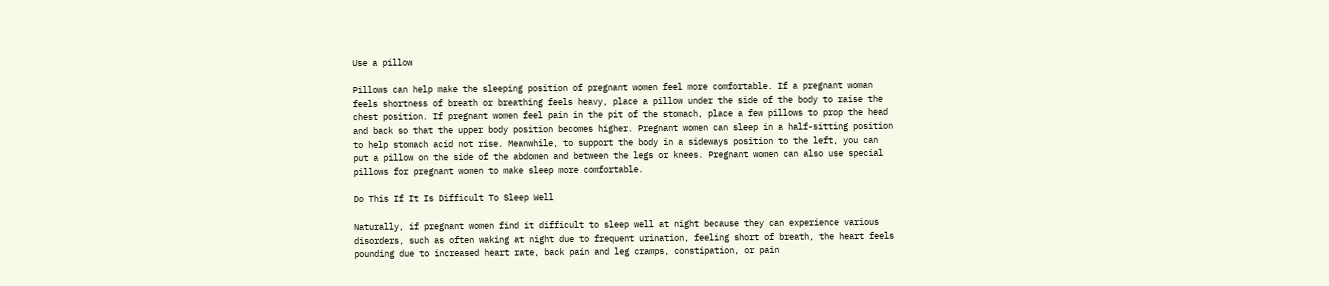Use a pillow

Pillows can help make the sleeping position of pregnant women feel more comfortable. If a pregnant woman feels shortness of breath or breathing feels heavy, place a pillow under the side of the body to raise the chest position. If pregnant women feel pain in the pit of the stomach, place a few pillows to prop the head and back so that the upper body position becomes higher. Pregnant women can sleep in a half-sitting position to help stomach acid not rise. Meanwhile, to support the body in a sideways position to the left, you can put a pillow on the side of the abdomen and between the legs or knees. Pregnant women can also use special pillows for pregnant women to make sleep more comfortable.

Do This If It Is Difficult To Sleep Well

Naturally, if pregnant women find it difficult to sleep well at night because they can experience various disorders, such as often waking at night due to frequent urination, feeling short of breath, the heart feels pounding due to increased heart rate, back pain and leg cramps, constipation, or pain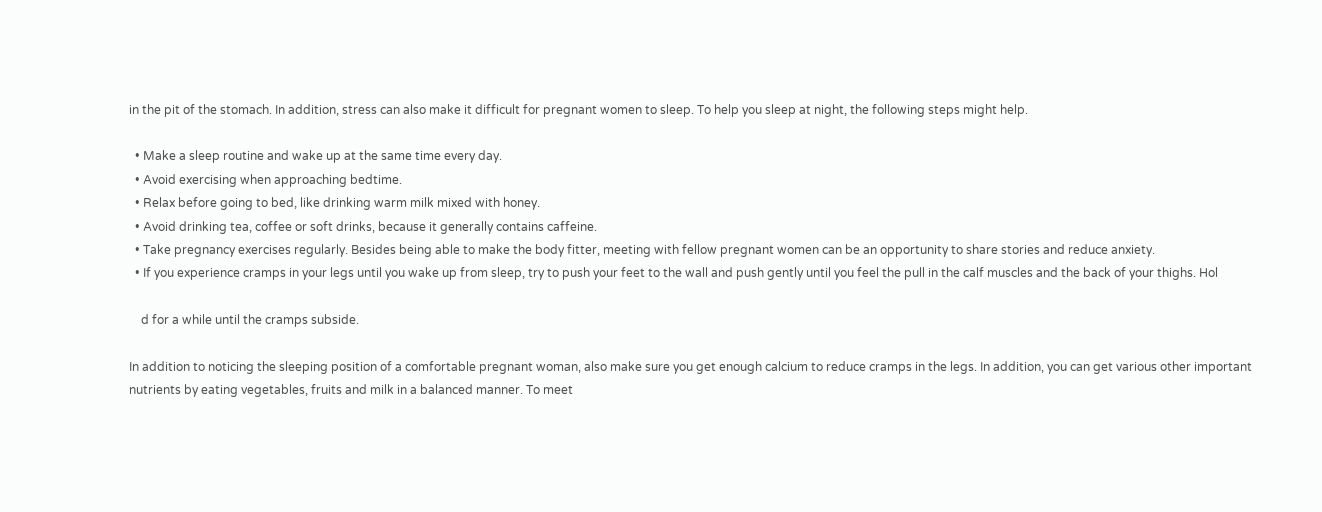in the pit of the stomach. In addition, stress can also make it difficult for pregnant women to sleep. To help you sleep at night, the following steps might help.

  • Make a sleep routine and wake up at the same time every day.
  • Avoid exercising when approaching bedtime.
  • Relax before going to bed, like drinking warm milk mixed with honey.
  • Avoid drinking tea, coffee or soft drinks, because it generally contains caffeine.
  • Take pregnancy exercises regularly. Besides being able to make the body fitter, meeting with fellow pregnant women can be an opportunity to share stories and reduce anxiety.
  • If you experience cramps in your legs until you wake up from sleep, try to push your feet to the wall and push gently until you feel the pull in the calf muscles and the back of your thighs. Hol

    d for a while until the cramps subside.

In addition to noticing the sleeping position of a comfortable pregnant woman, also make sure you get enough calcium to reduce cramps in the legs. In addition, you can get various other important nutrients by eating vegetables, fruits and milk in a balanced manner. To meet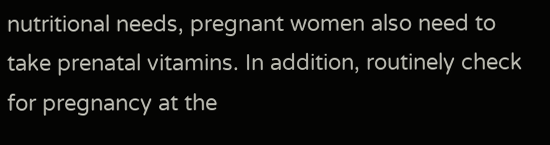nutritional needs, pregnant women also need to take prenatal vitamins. In addition, routinely check for pregnancy at the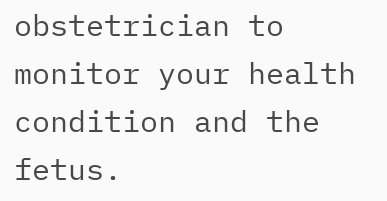obstetrician to monitor your health condition and the fetus.